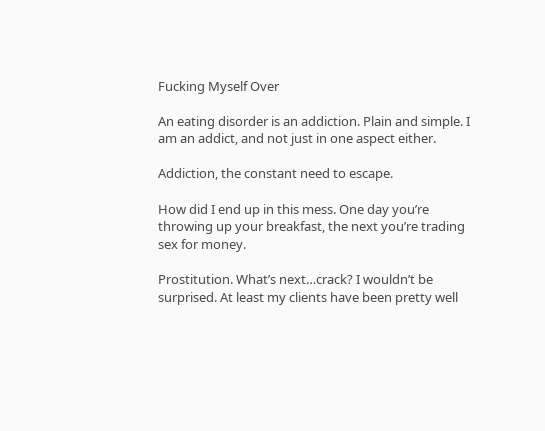Fucking Myself Over

An eating disorder is an addiction. Plain and simple. I am an addict, and not just in one aspect either.

Addiction, the constant need to escape.

How did I end up in this mess. One day you’re throwing up your breakfast, the next you’re trading sex for money.

Prostitution. What’s next…crack? I wouldn’t be surprised. At least my clients have been pretty well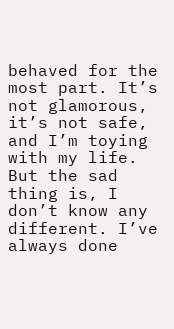behaved for the most part. It’s not glamorous, it’s not safe, and I’m toying with my life. But the sad thing is, I don’t know any different. I’ve always done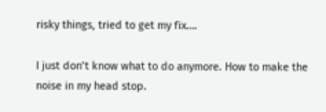risky things, tried to get my fix….

I just don’t know what to do anymore. How to make the noise in my head stop.